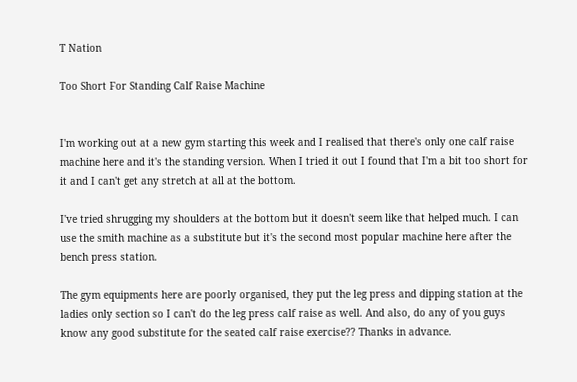T Nation

Too Short For Standing Calf Raise Machine


I'm working out at a new gym starting this week and I realised that there's only one calf raise machine here and it's the standing version. When I tried it out I found that I'm a bit too short for it and I can't get any stretch at all at the bottom.

I've tried shrugging my shoulders at the bottom but it doesn't seem like that helped much. I can use the smith machine as a substitute but it's the second most popular machine here after the bench press station.

The gym equipments here are poorly organised, they put the leg press and dipping station at the ladies only section so I can't do the leg press calf raise as well. And also, do any of you guys know any good substitute for the seated calf raise exercise?? Thanks in advance.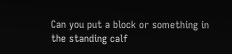Can you put a block or something in the standing calf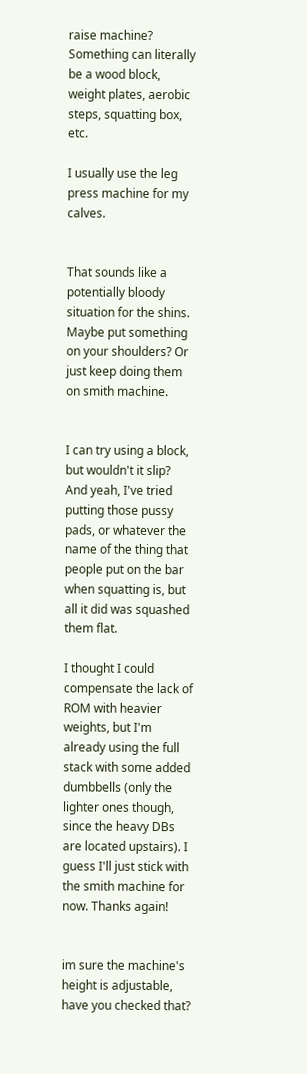raise machine? Something can literally be a wood block, weight plates, aerobic steps, squatting box, etc.

I usually use the leg press machine for my calves.


That sounds like a potentially bloody situation for the shins. Maybe put something on your shoulders? Or just keep doing them on smith machine.


I can try using a block, but wouldn't it slip? And yeah, I've tried putting those pussy pads, or whatever the name of the thing that people put on the bar when squatting is, but all it did was squashed them flat.

I thought I could compensate the lack of ROM with heavier weights, but I'm already using the full stack with some added dumbbells (only the lighter ones though, since the heavy DBs are located upstairs). I guess I'll just stick with the smith machine for now. Thanks again!


im sure the machine's height is adjustable, have you checked that?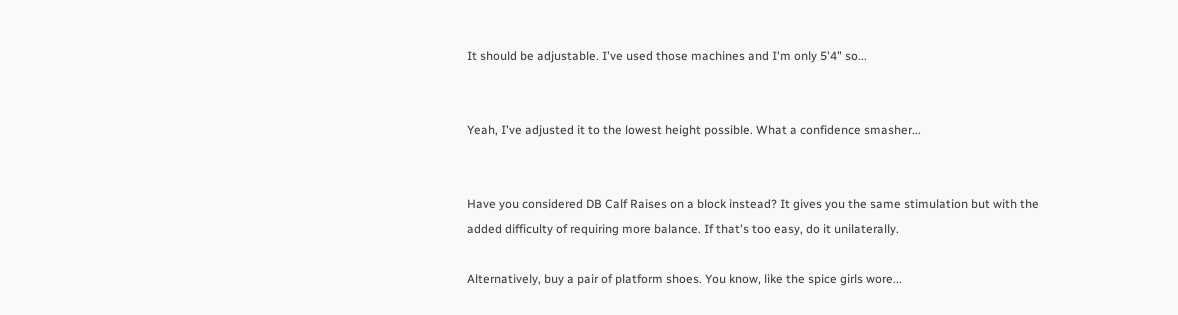It should be adjustable. I've used those machines and I'm only 5'4" so...


Yeah, I've adjusted it to the lowest height possible. What a confidence smasher...


Have you considered DB Calf Raises on a block instead? It gives you the same stimulation but with the added difficulty of requiring more balance. If that's too easy, do it unilaterally.

Alternatively, buy a pair of platform shoes. You know, like the spice girls wore...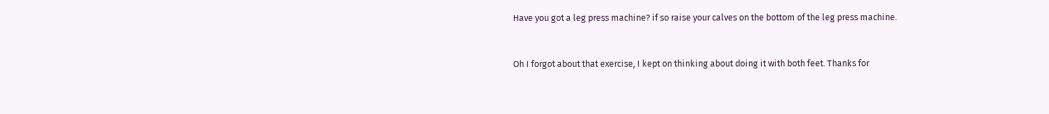Have you got a leg press machine? if so raise your calves on the bottom of the leg press machine.


Oh I forgot about that exercise, I kept on thinking about doing it with both feet. Thanks for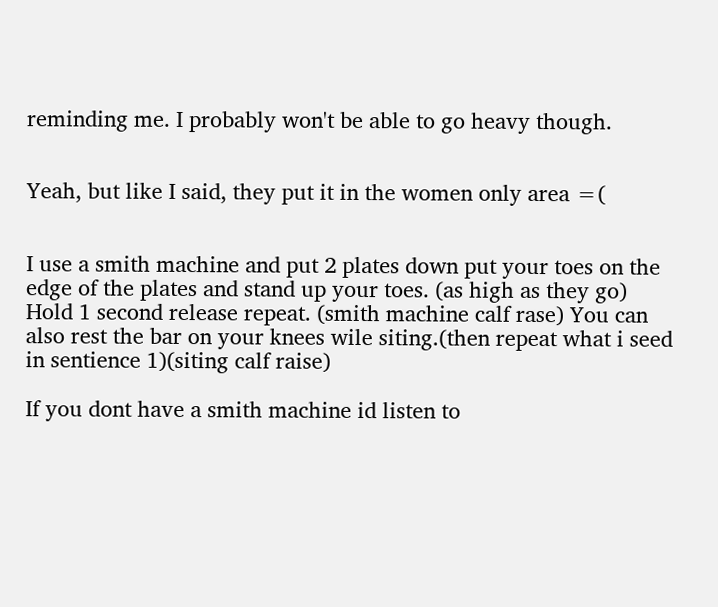reminding me. I probably won't be able to go heavy though.


Yeah, but like I said, they put it in the women only area =(


I use a smith machine and put 2 plates down put your toes on the edge of the plates and stand up your toes. (as high as they go) Hold 1 second release repeat. (smith machine calf rase) You can also rest the bar on your knees wile siting.(then repeat what i seed in sentience 1)(siting calf raise)

If you dont have a smith machine id listen to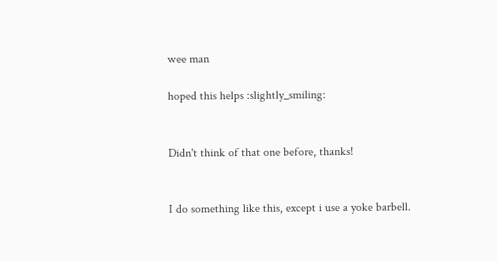wee man

hoped this helps :slightly_smiling:


Didn't think of that one before, thanks!


I do something like this, except i use a yoke barbell.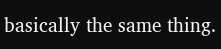basically the same thing.